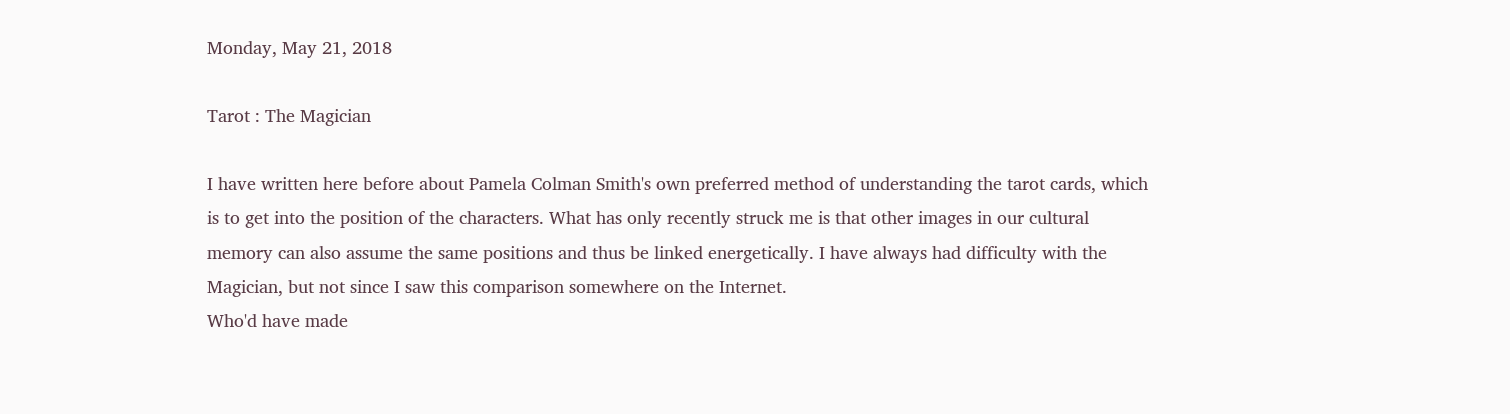Monday, May 21, 2018

Tarot : The Magician

I have written here before about Pamela Colman Smith's own preferred method of understanding the tarot cards, which is to get into the position of the characters. What has only recently struck me is that other images in our cultural memory can also assume the same positions and thus be linked energetically. I have always had difficulty with the Magician, but not since I saw this comparison somewhere on the Internet.
Who'd have made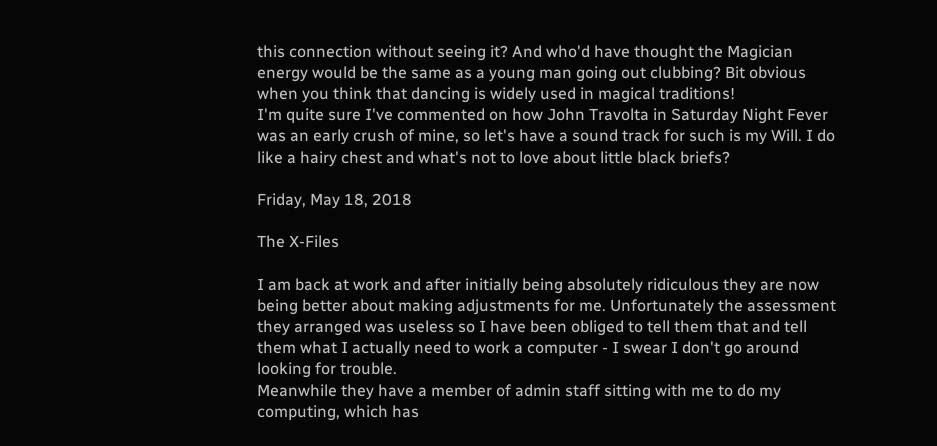this connection without seeing it? And who'd have thought the Magician energy would be the same as a young man going out clubbing? Bit obvious when you think that dancing is widely used in magical traditions!
I'm quite sure I've commented on how John Travolta in Saturday Night Fever was an early crush of mine, so let's have a sound track for such is my Will. I do like a hairy chest and what's not to love about little black briefs?

Friday, May 18, 2018

The X-Files

I am back at work and after initially being absolutely ridiculous they are now being better about making adjustments for me. Unfortunately the assessment they arranged was useless so I have been obliged to tell them that and tell them what I actually need to work a computer - I swear I don't go around looking for trouble.
Meanwhile they have a member of admin staff sitting with me to do my computing, which has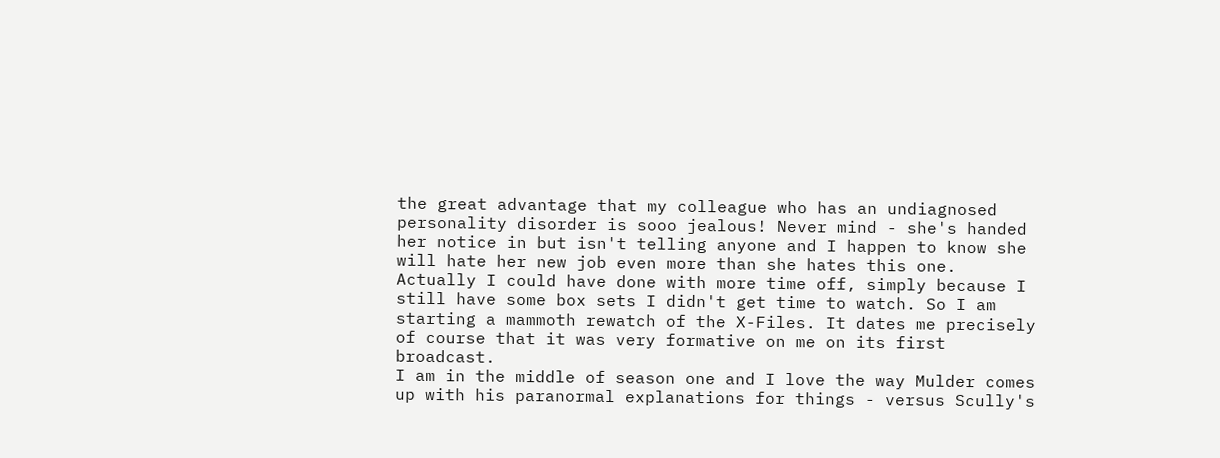the great advantage that my colleague who has an undiagnosed personality disorder is sooo jealous! Never mind - she's handed her notice in but isn't telling anyone and I happen to know she will hate her new job even more than she hates this one.
Actually I could have done with more time off, simply because I still have some box sets I didn't get time to watch. So I am starting a mammoth rewatch of the X-Files. It dates me precisely of course that it was very formative on me on its first broadcast.
I am in the middle of season one and I love the way Mulder comes up with his paranormal explanations for things - versus Scully's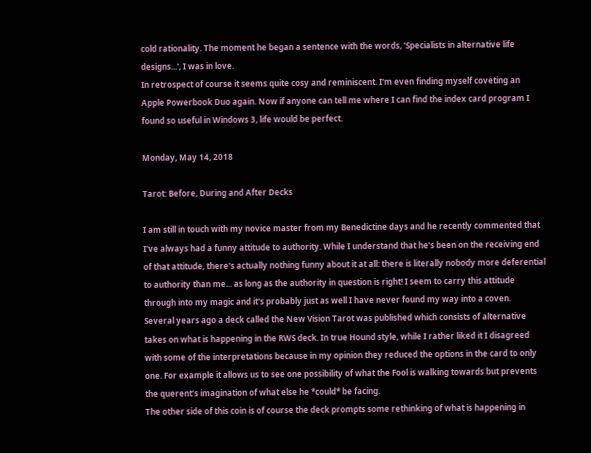cold rationality. The moment he began a sentence with the words, 'Specialists in alternative life designs...', I was in love.
In retrospect of course it seems quite cosy and reminiscent. I'm even finding myself coveting an Apple Powerbook Duo again. Now if anyone can tell me where I can find the index card program I found so useful in Windows 3, life would be perfect.

Monday, May 14, 2018

Tarot: Before, During and After Decks

I am still in touch with my novice master from my Benedictine days and he recently commented that I've always had a funny attitude to authority. While I understand that he's been on the receiving end of that attitude, there's actually nothing funny about it at all: there is literally nobody more deferential to authority than me... as long as the authority in question is right! I seem to carry this attitude through into my magic and it's probably just as well I have never found my way into a coven.
Several years ago a deck called the New Vision Tarot was published which consists of alternative takes on what is happening in the RWS deck. In true Hound style, while I rather liked it I disagreed with some of the interpretations because in my opinion they reduced the options in the card to only one. For example it allows us to see one possibility of what the Fool is walking towards but prevents the querent's imagination of what else he *could* be facing.
The other side of this coin is of course the deck prompts some rethinking of what is happening in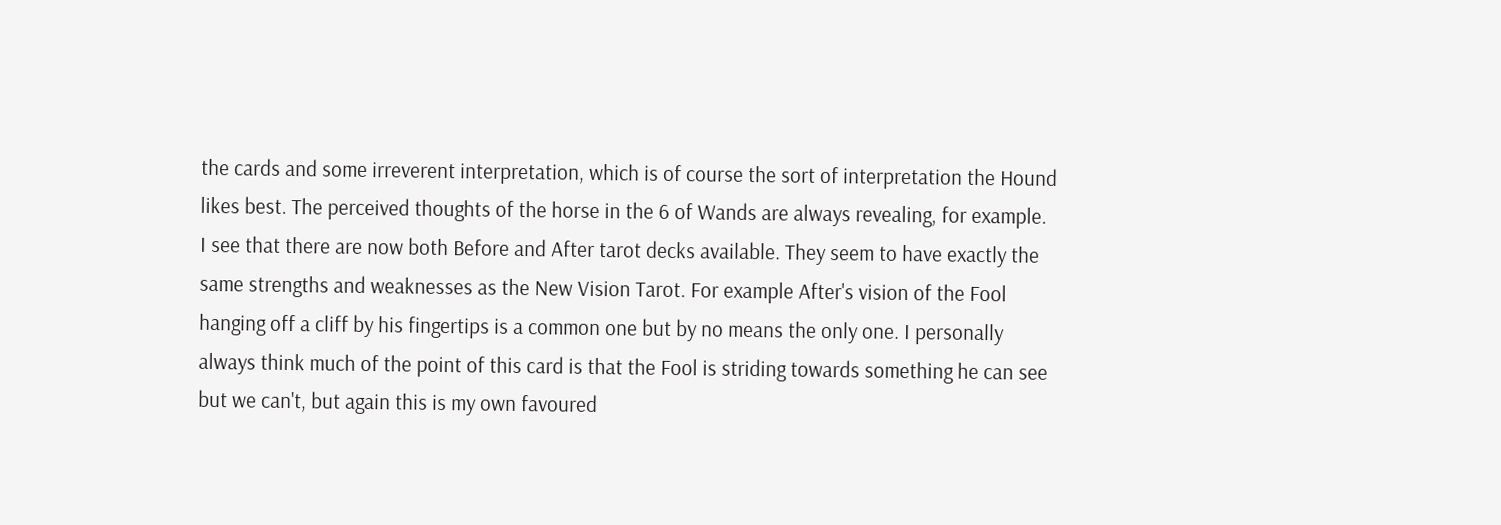the cards and some irreverent interpretation, which is of course the sort of interpretation the Hound likes best. The perceived thoughts of the horse in the 6 of Wands are always revealing, for example.
I see that there are now both Before and After tarot decks available. They seem to have exactly the same strengths and weaknesses as the New Vision Tarot. For example After's vision of the Fool hanging off a cliff by his fingertips is a common one but by no means the only one. I personally always think much of the point of this card is that the Fool is striding towards something he can see but we can't, but again this is my own favoured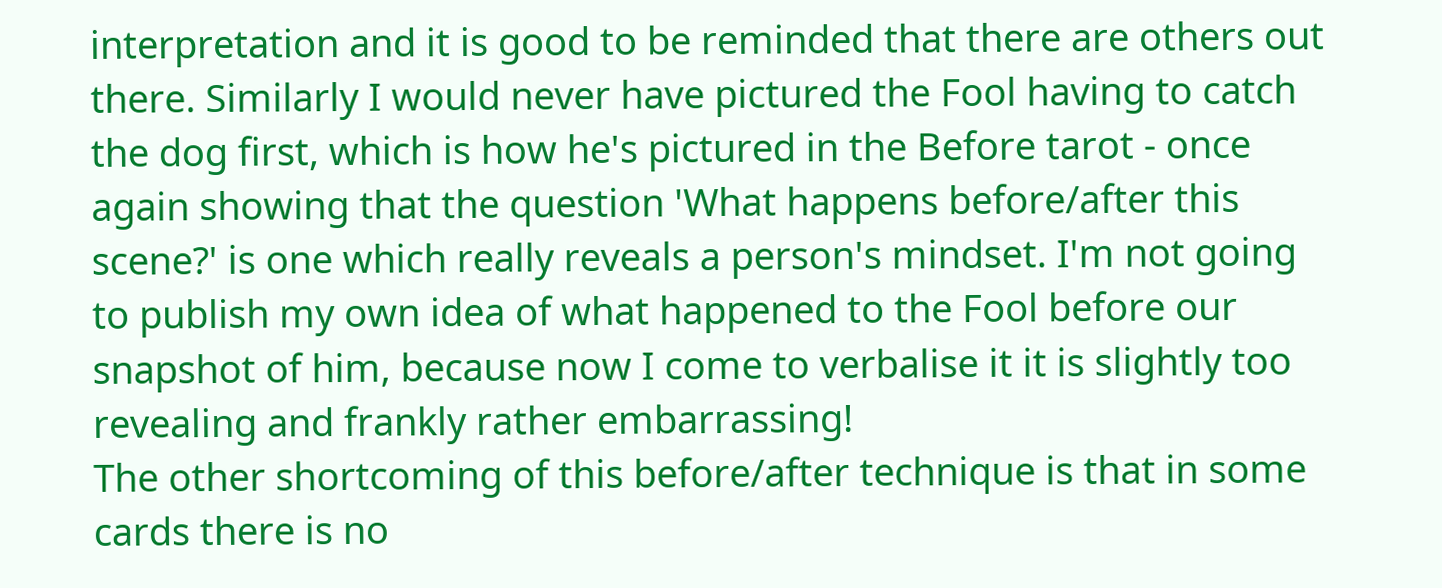interpretation and it is good to be reminded that there are others out there. Similarly I would never have pictured the Fool having to catch the dog first, which is how he's pictured in the Before tarot - once again showing that the question 'What happens before/after this scene?' is one which really reveals a person's mindset. I'm not going to publish my own idea of what happened to the Fool before our snapshot of him, because now I come to verbalise it it is slightly too revealing and frankly rather embarrassing!
The other shortcoming of this before/after technique is that in some cards there is no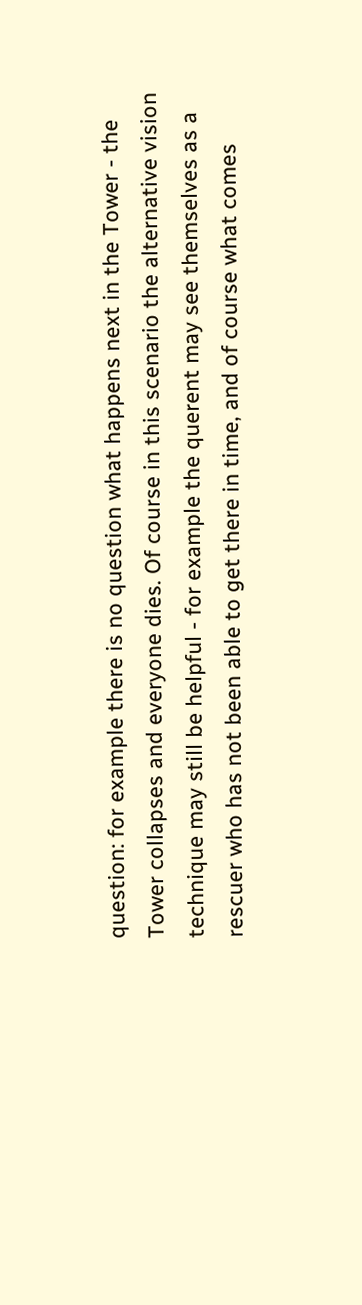question: for example there is no question what happens next in the Tower - the Tower collapses and everyone dies. Of course in this scenario the alternative vision technique may still be helpful - for example the querent may see themselves as a rescuer who has not been able to get there in time, and of course what comes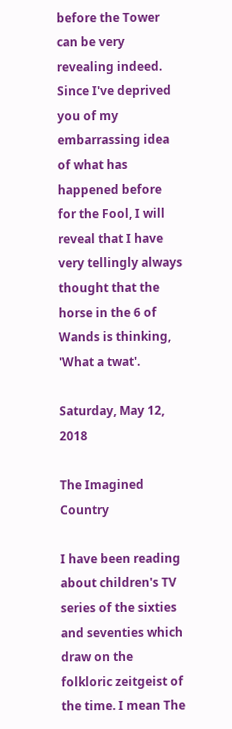before the Tower can be very revealing indeed.
Since I've deprived you of my embarrassing idea of what has happened before for the Fool, I will reveal that I have very tellingly always thought that the horse in the 6 of Wands is thinking, 'What a twat'.

Saturday, May 12, 2018

The Imagined Country

I have been reading about children's TV series of the sixties and seventies which draw on the folkloric zeitgeist of the time. I mean The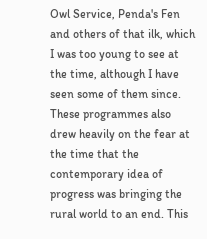Owl Service, Penda's Fen and others of that ilk, which I was too young to see at the time, although I have seen some of them since.
These programmes also drew heavily on the fear at the time that the contemporary idea of progress was bringing the rural world to an end. This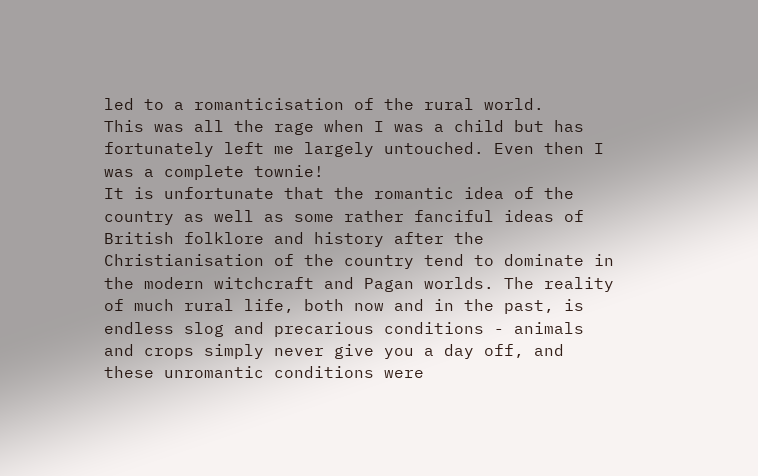led to a romanticisation of the rural world.
This was all the rage when I was a child but has fortunately left me largely untouched. Even then I was a complete townie!
It is unfortunate that the romantic idea of the country as well as some rather fanciful ideas of British folklore and history after the Christianisation of the country tend to dominate in the modern witchcraft and Pagan worlds. The reality of much rural life, both now and in the past, is endless slog and precarious conditions - animals and crops simply never give you a day off, and these unromantic conditions were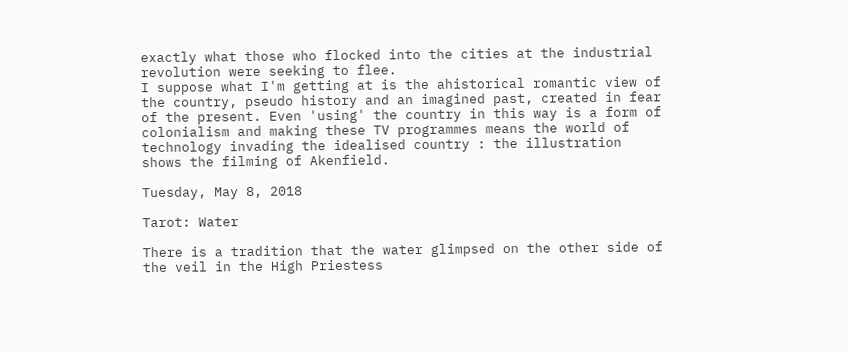exactly what those who flocked into the cities at the industrial revolution were seeking to flee.
I suppose what I'm getting at is the ahistorical romantic view of the country, pseudo history and an imagined past, created in fear of the present. Even 'using' the country in this way is a form of colonialism and making these TV programmes means the world of technology invading the idealised country : the illustration shows the filming of Akenfield.

Tuesday, May 8, 2018

Tarot: Water

There is a tradition that the water glimpsed on the other side of the veil in the High Priestess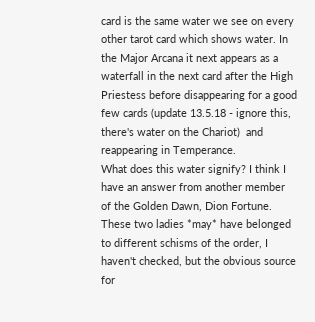card is the same water we see on every other tarot card which shows water. In the Major Arcana it next appears as a waterfall in the next card after the High Priestess before disappearing for a good few cards (update 13.5.18 - ignore this, there's water on the Chariot)  and reappearing in Temperance.
What does this water signify? I think I have an answer from another member of the Golden Dawn, Dion Fortune. These two ladies *may* have belonged to different schisms of the order, I haven't checked, but the obvious source for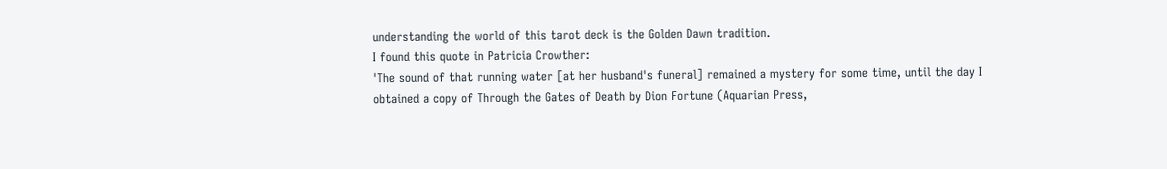understanding the world of this tarot deck is the Golden Dawn tradition.
I found this quote in Patricia Crowther:
'The sound of that running water [at her husband's funeral] remained a mystery for some time, until the day I obtained a copy of Through the Gates of Death by Dion Fortune (Aquarian Press,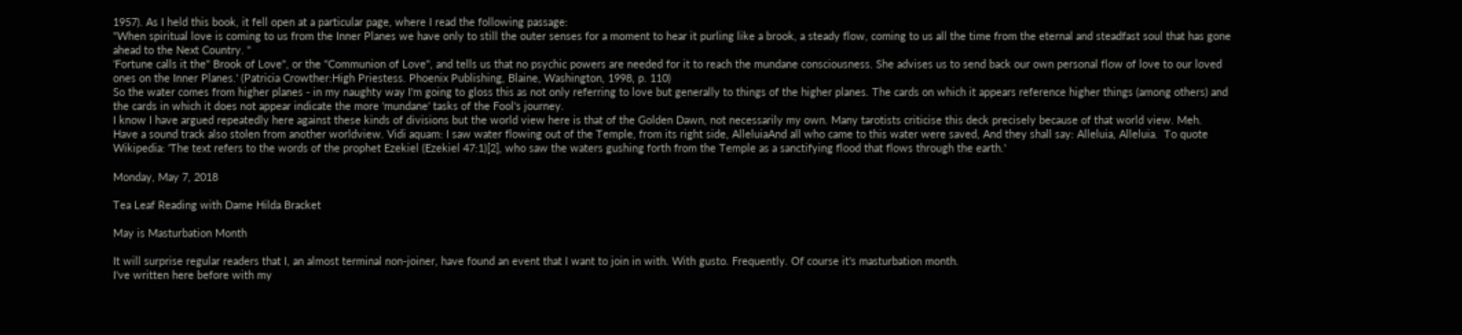1957). As I held this book, it fell open at a particular page, where I read the following passage:
"When spiritual love is coming to us from the Inner Planes we have only to still the outer senses for a moment to hear it purling like a brook, a steady flow, coming to us all the time from the eternal and steadfast soul that has gone ahead to the Next Country. "
'Fortune calls it the" Brook of Love", or the "Communion of Love", and tells us that no psychic powers are needed for it to reach the mundane consciousness. She advises us to send back our own personal flow of love to our loved ones on the Inner Planes.' (Patricia Crowther:High Priestess. Phoenix Publishing, Blaine, Washington, 1998, p. 110)
So the water comes from higher planes - in my naughty way I'm going to gloss this as not only referring to love but generally to things of the higher planes. The cards on which it appears reference higher things (among others) and the cards in which it does not appear indicate the more 'mundane' tasks of the Fool's journey.
I know I have argued repeatedly here against these kinds of divisions but the world view here is that of the Golden Dawn, not necessarily my own. Many tarotists criticise this deck precisely because of that world view. Meh.
Have a sound track also stolen from another worldview. Vidi aquam: I saw water flowing out of the Temple, from its right side, AlleluiaAnd all who came to this water were saved, And they shall say: Alleluia, Alleluia.  To quote Wikipedia: 'The text refers to the words of the prophet Ezekiel (Ezekiel 47:1)[2], who saw the waters gushing forth from the Temple as a sanctifying flood that flows through the earth.'

Monday, May 7, 2018

Tea Leaf Reading with Dame Hilda Bracket

May is Masturbation Month

It will surprise regular readers that I, an almost terminal non-joiner, have found an event that I want to join in with. With gusto. Frequently. Of course it's masturbation month.
I've written here before with my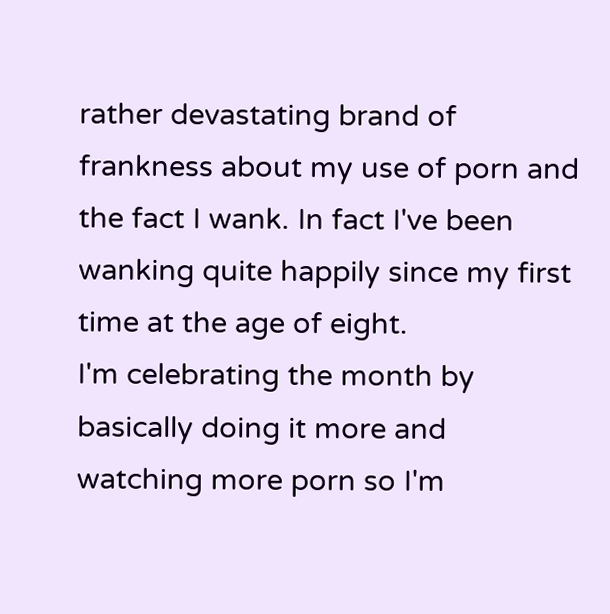rather devastating brand of frankness about my use of porn and the fact I wank. In fact I've been wanking quite happily since my first time at the age of eight.
I'm celebrating the month by basically doing it more and watching more porn so I'm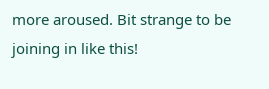more aroused. Bit strange to be joining in like this!